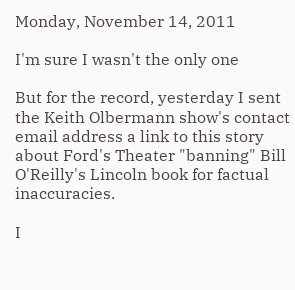Monday, November 14, 2011

I'm sure I wasn't the only one

But for the record, yesterday I sent the Keith Olbermann show's contact email address a link to this story about Ford's Theater "banning" Bill O'Reilly's Lincoln book for factual inaccuracies.

I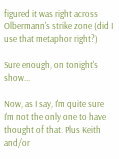figured it was right across Olbermann's strike zone (did I use that metaphor right?)

Sure enough, on tonight's show...

Now, as I say, I'm quite sure I'm not the only one to have thought of that. Plus Keith and/or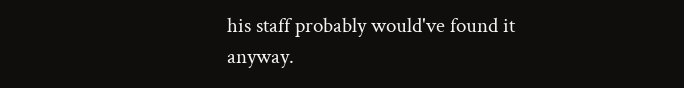his staff probably would've found it anyway.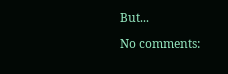But...

No comments: